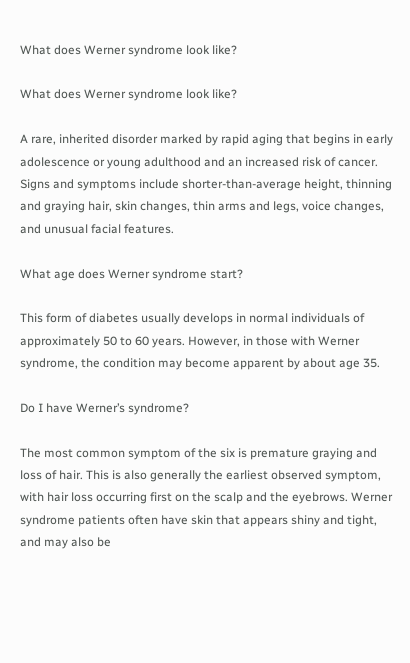What does Werner syndrome look like?

What does Werner syndrome look like?

A rare, inherited disorder marked by rapid aging that begins in early adolescence or young adulthood and an increased risk of cancer. Signs and symptoms include shorter-than-average height, thinning and graying hair, skin changes, thin arms and legs, voice changes, and unusual facial features.

What age does Werner syndrome start?

This form of diabetes usually develops in normal individuals of approximately 50 to 60 years. However, in those with Werner syndrome, the condition may become apparent by about age 35.

Do I have Werner’s syndrome?

The most common symptom of the six is premature graying and loss of hair. This is also generally the earliest observed symptom, with hair loss occurring first on the scalp and the eyebrows. Werner syndrome patients often have skin that appears shiny and tight, and may also be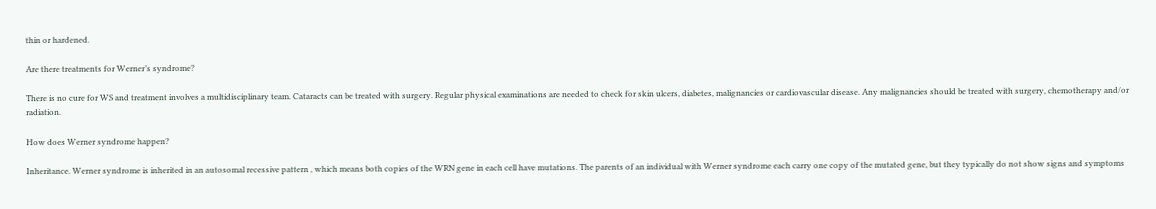thin or hardened.

Are there treatments for Werner’s syndrome?

There is no cure for WS and treatment involves a multidisciplinary team. Cataracts can be treated with surgery. Regular physical examinations are needed to check for skin ulcers, diabetes, malignancies or cardiovascular disease. Any malignancies should be treated with surgery, chemotherapy and/or radiation.

How does Werner syndrome happen?

Inheritance. Werner syndrome is inherited in an autosomal recessive pattern , which means both copies of the WRN gene in each cell have mutations. The parents of an individual with Werner syndrome each carry one copy of the mutated gene, but they typically do not show signs and symptoms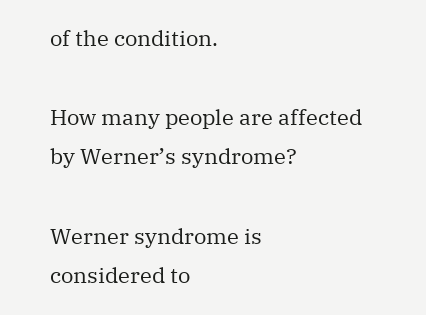of the condition.

How many people are affected by Werner’s syndrome?

Werner syndrome is considered to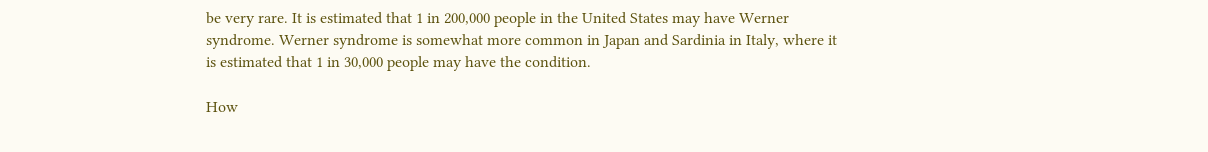be very rare. It is estimated that 1 in 200,000 people in the United States may have Werner syndrome. Werner syndrome is somewhat more common in Japan and Sardinia in Italy, where it is estimated that 1 in 30,000 people may have the condition.

How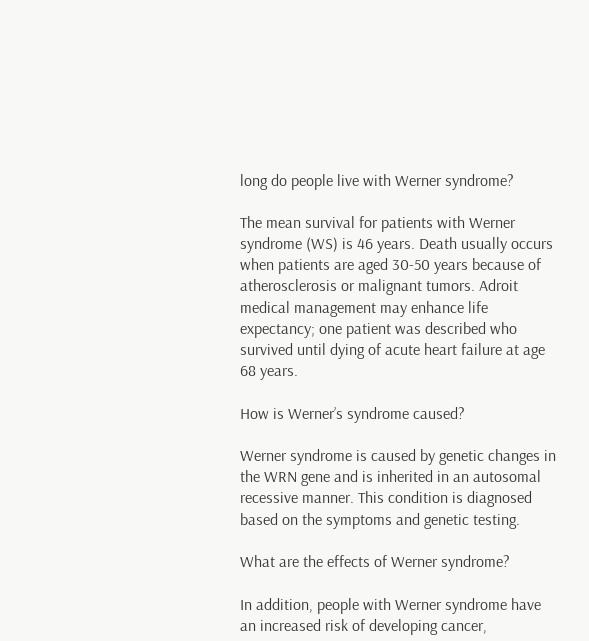long do people live with Werner syndrome?

The mean survival for patients with Werner syndrome (WS) is 46 years. Death usually occurs when patients are aged 30-50 years because of atherosclerosis or malignant tumors. Adroit medical management may enhance life expectancy; one patient was described who survived until dying of acute heart failure at age 68 years.

How is Werner’s syndrome caused?

Werner syndrome is caused by genetic changes in the WRN gene and is inherited in an autosomal recessive manner. This condition is diagnosed based on the symptoms and genetic testing.

What are the effects of Werner syndrome?

In addition, people with Werner syndrome have an increased risk of developing cancer,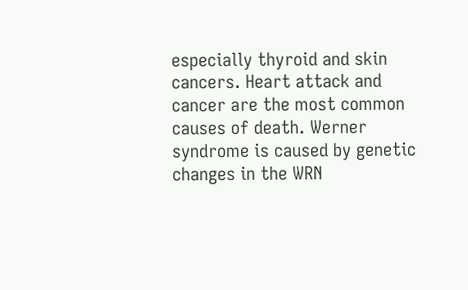especially thyroid and skin cancers. Heart attack and cancer are the most common causes of death. Werner syndrome is caused by genetic changes in the WRN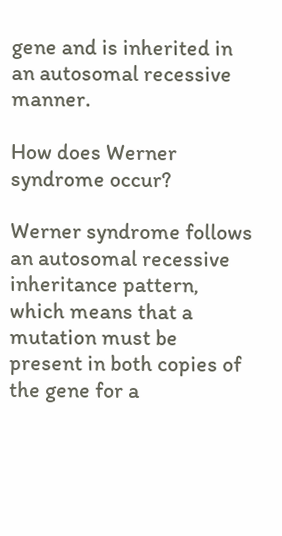gene and is inherited in an autosomal recessive manner.

How does Werner syndrome occur?

Werner syndrome follows an autosomal recessive inheritance pattern, which means that a mutation must be present in both copies of the gene for a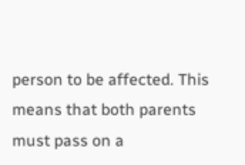person to be affected. This means that both parents must pass on a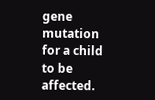gene mutation for a child to be affected.